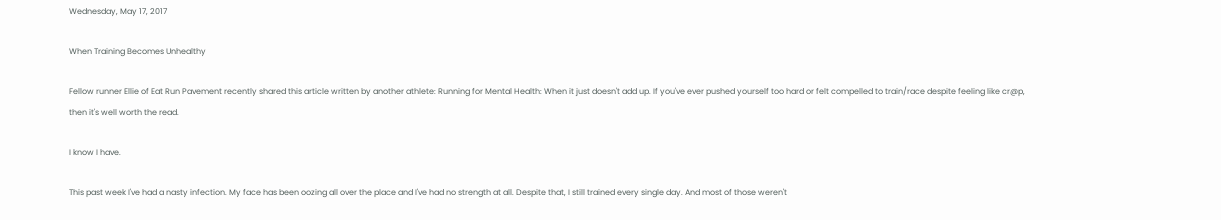Wednesday, May 17, 2017

When Training Becomes Unhealthy

Fellow runner Ellie of Eat Run Pavement recently shared this article written by another athlete: Running for Mental Health: When it just doesn't add up. If you've ever pushed yourself too hard or felt compelled to train/race despite feeling like cr@p, then it's well worth the read.

I know I have.

This past week I've had a nasty infection. My face has been oozing all over the place and I've had no strength at all. Despite that, I still trained every single day. And most of those weren't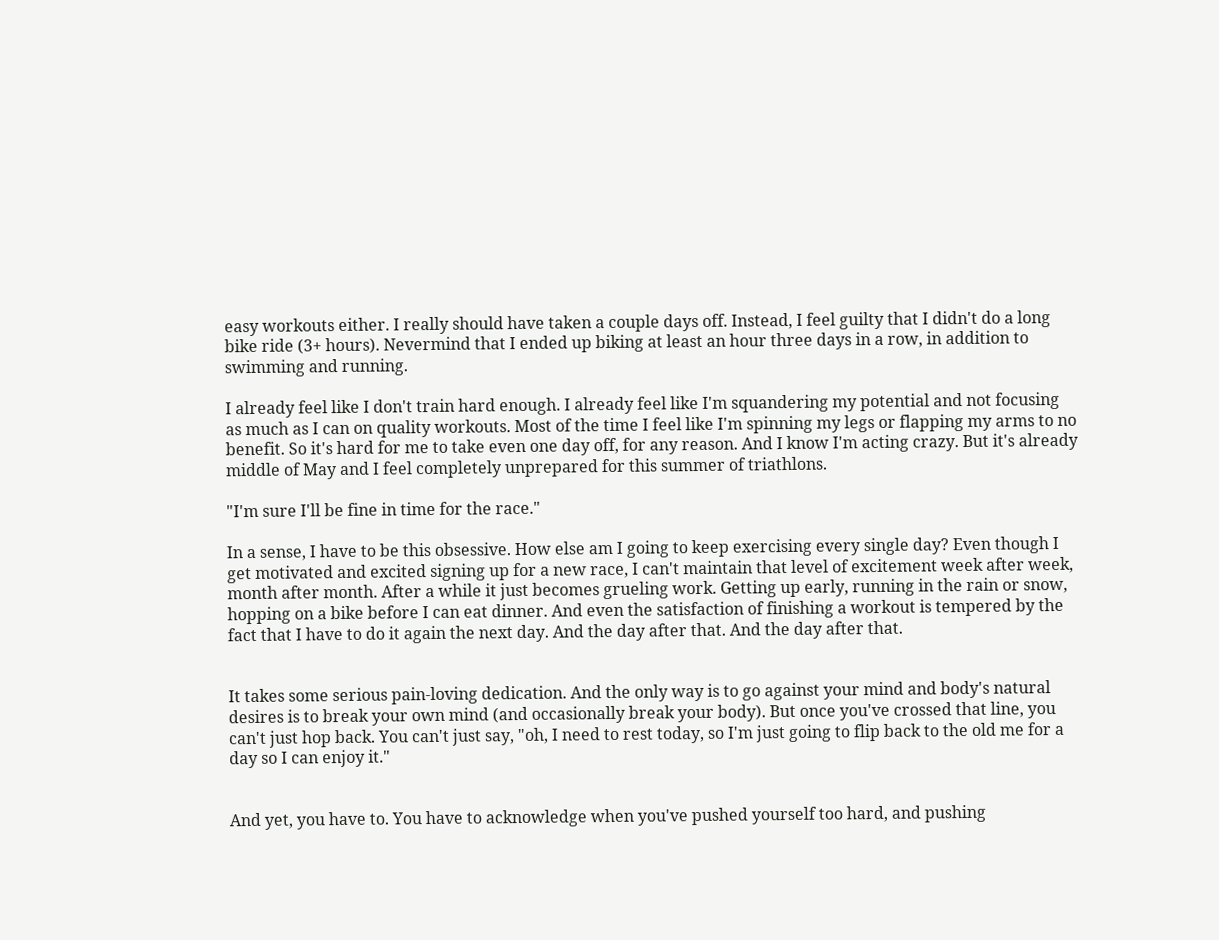easy workouts either. I really should have taken a couple days off. Instead, I feel guilty that I didn't do a long bike ride (3+ hours). Nevermind that I ended up biking at least an hour three days in a row, in addition to swimming and running.

I already feel like I don't train hard enough. I already feel like I'm squandering my potential and not focusing as much as I can on quality workouts. Most of the time I feel like I'm spinning my legs or flapping my arms to no benefit. So it's hard for me to take even one day off, for any reason. And I know I'm acting crazy. But it's already middle of May and I feel completely unprepared for this summer of triathlons.

"I'm sure I'll be fine in time for the race."

In a sense, I have to be this obsessive. How else am I going to keep exercising every single day? Even though I get motivated and excited signing up for a new race, I can't maintain that level of excitement week after week, month after month. After a while it just becomes grueling work. Getting up early, running in the rain or snow, hopping on a bike before I can eat dinner. And even the satisfaction of finishing a workout is tempered by the fact that I have to do it again the next day. And the day after that. And the day after that.


It takes some serious pain-loving dedication. And the only way is to go against your mind and body's natural desires is to break your own mind (and occasionally break your body). But once you've crossed that line, you can't just hop back. You can't just say, "oh, I need to rest today, so I'm just going to flip back to the old me for a day so I can enjoy it."


And yet, you have to. You have to acknowledge when you've pushed yourself too hard, and pushing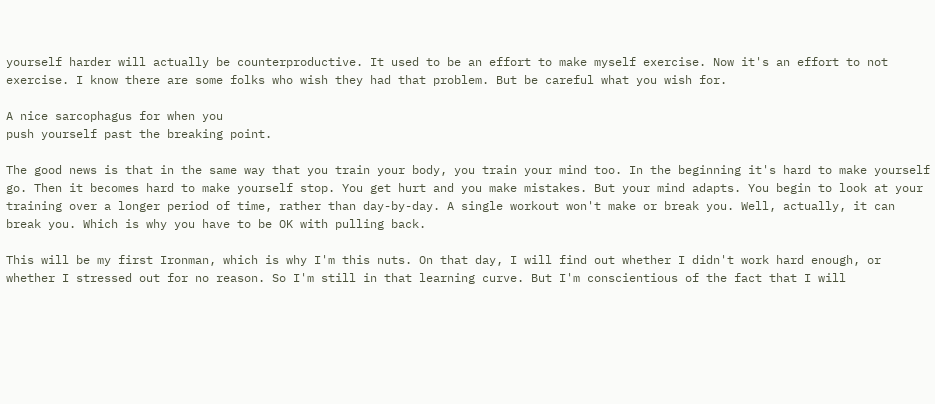yourself harder will actually be counterproductive. It used to be an effort to make myself exercise. Now it's an effort to not exercise. I know there are some folks who wish they had that problem. But be careful what you wish for.

A nice sarcophagus for when you
push yourself past the breaking point.

The good news is that in the same way that you train your body, you train your mind too. In the beginning it's hard to make yourself go. Then it becomes hard to make yourself stop. You get hurt and you make mistakes. But your mind adapts. You begin to look at your training over a longer period of time, rather than day-by-day. A single workout won't make or break you. Well, actually, it can break you. Which is why you have to be OK with pulling back.

This will be my first Ironman, which is why I'm this nuts. On that day, I will find out whether I didn't work hard enough, or whether I stressed out for no reason. So I'm still in that learning curve. But I'm conscientious of the fact that I will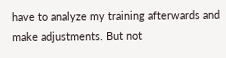have to analyze my training afterwards and make adjustments. But not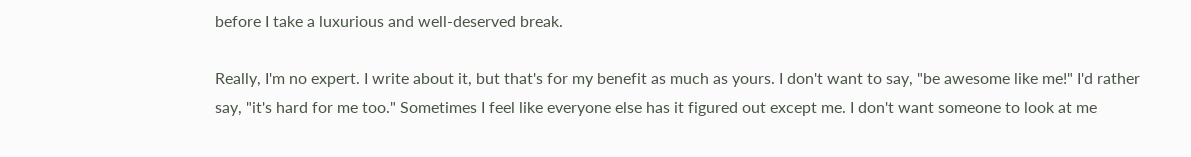before I take a luxurious and well-deserved break.

Really, I'm no expert. I write about it, but that's for my benefit as much as yours. I don't want to say, "be awesome like me!" I'd rather say, "it's hard for me too." Sometimes I feel like everyone else has it figured out except me. I don't want someone to look at me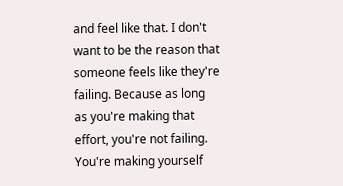and feel like that. I don't want to be the reason that someone feels like they're failing. Because as long as you're making that effort, you're not failing. You're making yourself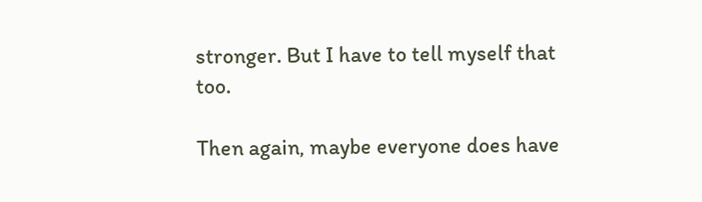stronger. But I have to tell myself that too.

Then again, maybe everyone does have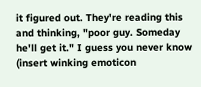it figured out. They're reading this and thinking, "poor guy. Someday he'll get it." I guess you never know (insert winking emoticon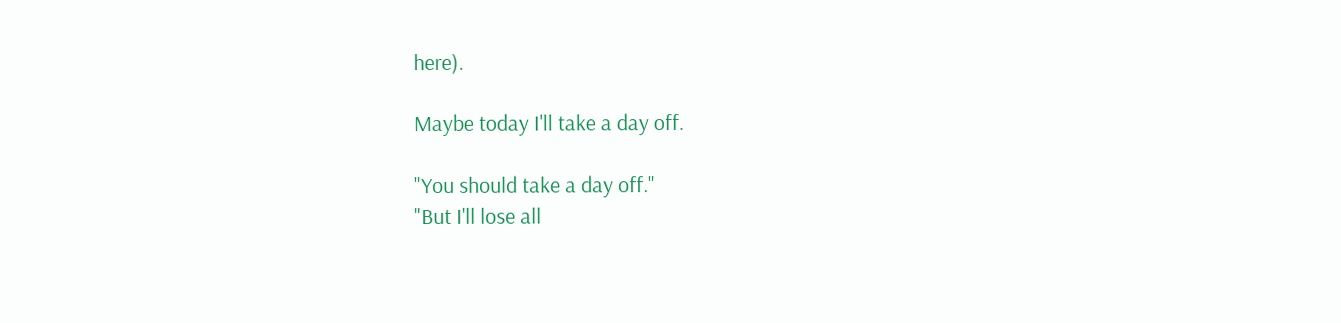here).

Maybe today I'll take a day off.

"You should take a day off."
"But I'll lose all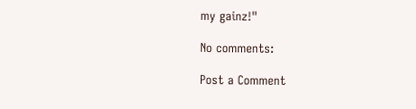my gainz!"

No comments:

Post a Comment